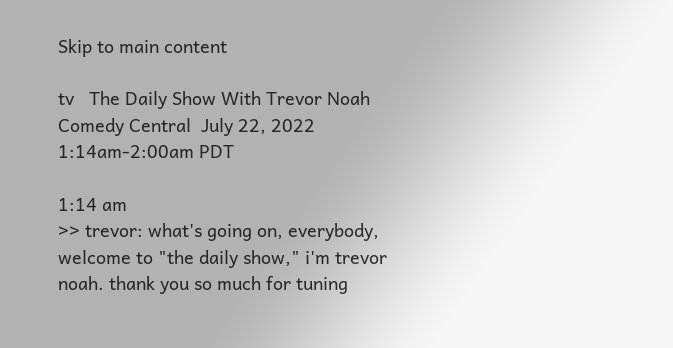Skip to main content

tv   The Daily Show With Trevor Noah  Comedy Central  July 22, 2022 1:14am-2:00am PDT

1:14 am
>> trevor: what's going on, everybody, welcome to "the daily show," i'm trevor noah. thank you so much for tuning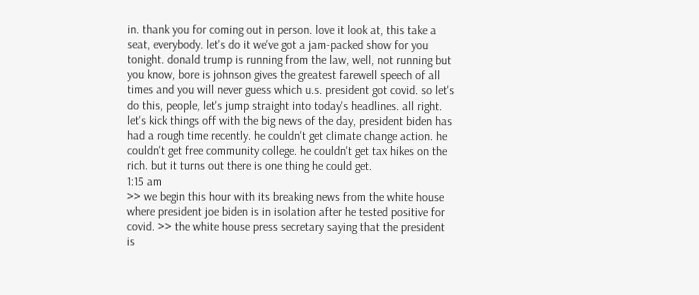in. thank you for coming out in person. love it look at, this take a seat, everybody. let's do it we've got a jam-packed show for you tonight. donald trump is running from the law, well, not running but you know, bore is johnson gives the greatest farewell speech of all times and you will never guess which u.s. president got covid. so let's do this, people, let's jump straight into today's headlines. all right. let's kick things off with the big news of the day, president biden has had a rough time recently. he couldn't get climate change action. he couldn't get free community college. he couldn't get tax hikes on the rich. but it turns out there is one thing he could get.
1:15 am
>> we begin this hour with its breaking news from the white house where president joe biden is in isolation after he tested positive for covid. >> the white house press secretary saying that the president is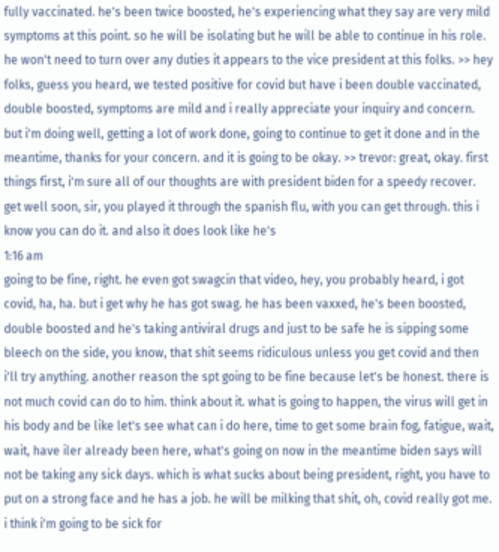fully vaccinated. he's been twice boosted, he's experiencing what they say are very mild symptoms at this point. so he will be isolating but he will be able to continue in his role. he won't need to turn over any duties it appears to the vice president at this folks. >> hey folks, guess you heard, we tested positive for covid but have i been double vaccinated, double boosted, symptoms are mild and i really appreciate your inquiry and concern. but i'm doing well, getting a lot of work done, going to continue to get it done and in the meantime, thanks for your concern. and it is going to be okay. >> trevor: great, okay. first things first, i'm sure all of our thoughts are with president biden for a speedy recover. get well soon, sir, you played it through the spanish flu, with you can get through. this i know you can do it. and also it does look like he's
1:16 am
going to be fine, right. he even got swagcin that video, hey, you probably heard, i got covid, ha, ha. but i get why he has got swag. he has been vaxxed, he's been boosted, double boosted and he's taking antiviral drugs and just to be safe he is sipping some bleech on the side, you know, that shit seems ridiculous unless you get covid and then i'll try anything. another reason the spt going to be fine because let's be honest. there is not much covid can do to him. think about it. what is going to happen, the virus will get in his body and be like let's see what can i do here, time to get some brain fog, fatigue, wait, wait, have iler already been here, what's going on now in the meantime biden says will not be taking any sick days. which is what sucks about being president, right, you have to put on a strong face and he has a job. he will be milking that shit, oh, covid really got me. i think i'm going to be sick for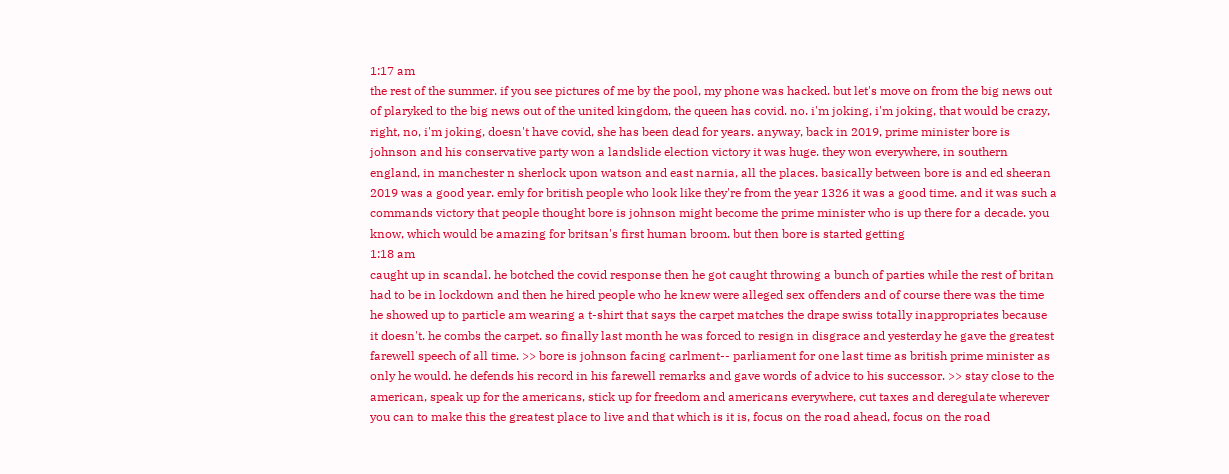1:17 am
the rest of the summer. if you see pictures of me by the pool, my phone was hacked. but let's move on from the big news out of plaryked to the big news out of the united kingdom, the queen has covid. no. i'm joking, i'm joking, that would be crazy, right, no, i'm joking, doesn't have covid, she has been dead for years. anyway, back in 2019, prime minister bore is johnson and his conservative party won a landslide election victory it was huge. they won everywhere, in southern england, in manchester n sherlock upon watson and east narnia, all the places. basically between bore is and ed sheeran 2019 was a good year. emly for british people who look like they're from the year 1326 it was a good time. and it was such a commands victory that people thought bore is johnson might become the prime minister who is up there for a decade. you know, which would be amazing for britsan's first human broom. but then bore is started getting
1:18 am
caught up in scandal. he botched the covid response then he got caught throwing a bunch of parties while the rest of britan had to be in lockdown and then he hired people who he knew were alleged sex offenders and of course there was the time he showed up to particle am wearing a t-shirt that says the carpet matches the drape swiss totally inappropriates because it doesn't. he combs the carpet. so finally last month he was forced to resign in disgrace and yesterday he gave the greatest farewell speech of all time. >> bore is johnson facing carlment-- parliament for one last time as british prime minister as only he would. he defends his record in his farewell remarks and gave words of advice to his successor. >> stay close to the american, speak up for the americans, stick up for freedom and americans everywhere, cut taxes and deregulate wherever you can to make this the greatest place to live and that which is it is, focus on the road ahead, focus on the road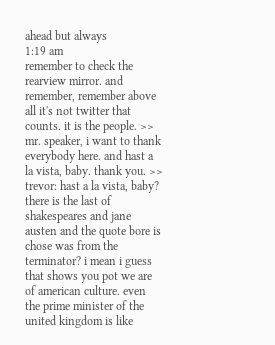ahead but always
1:19 am
remember to check the rearview mirror. and remember, remember above all it's not twitter that counts. it is the people. >> mr. speaker, i want to thank everybody here. and hast a la vista, baby. thank you. >> trevor: hast a la vista, baby? there is the last of shakespeares and jane austen and the quote bore is chose was from the terminator? i mean i guess that shows you pot we are of american culture. even the prime minister of the united kingdom is like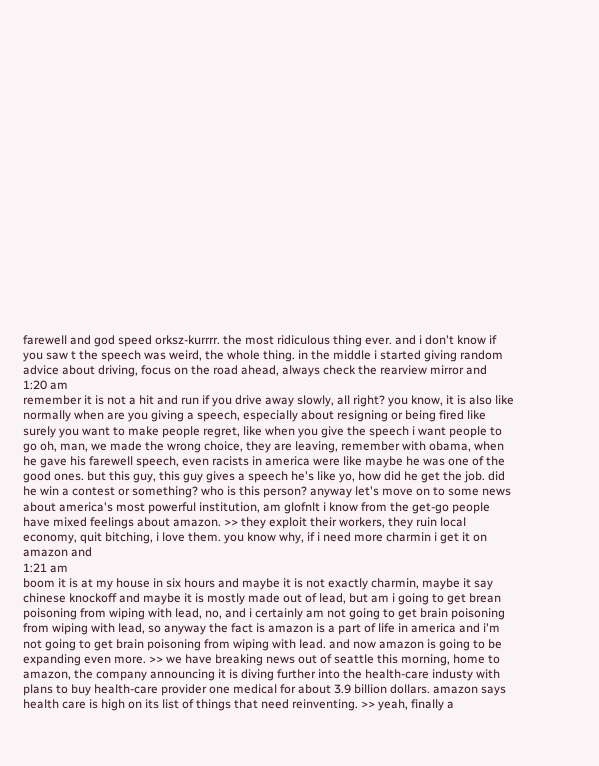farewell and god speed orksz-kurrrr. the most ridiculous thing ever. and i don't know if you saw t the speech was weird, the whole thing. in the middle i started giving random advice about driving, focus on the road ahead, always check the rearview mirror and
1:20 am
remember it is not a hit and run if you drive away slowly, all right? you know, it is also like normally when are you giving a speech, especially about resigning or being fired like surely you want to make people regret, like when you give the speech i want people to go oh, man, we made the wrong choice, they are leaving, remember with obama, when he gave his farewell speech, even racists in america were like maybe he was one of the good ones. but this guy, this guy gives a speech he's like yo, how did he get the job. did he win a contest or something? who is this person? anyway let's move on to some news about america's most powerful institution, am glofnlt i know from the get-go people have mixed feelings about amazon. >> they exploit their workers, they ruin local economy, quit bitching, i love them. you know why, if i need more charmin i get it on amazon and
1:21 am
boom it is at my house in six hours and maybe it is not exactly charmin, maybe it say chinese knockoff and maybe it is mostly made out of lead, but am i going to get brean poisoning from wiping with lead, no, and i certainly am not going to get brain poisoning from wiping with lead, so anyway the fact is amazon is a part of life in america and i'm not going to get brain poisoning from wiping with lead. and now amazon is going to be expanding even more. >> we have breaking news out of seattle this morning, home to amazon, the company announcing it is diving further into the health-care industy with plans to buy health-care provider one medical for about 3.9 billion dollars. amazon says health care is high on its list of things that need reinventing. >> yeah, finally a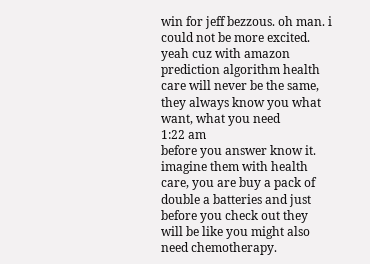win for jeff bezzous. oh man. i could not be more excited. yeah cuz with amazon prediction algorithm health care will never be the same, they always know you what want, what you need
1:22 am
before you answer know it. imagine them with health care, you are buy a pack of double a batteries and just before you check out they will be like you might also need chemotherapy.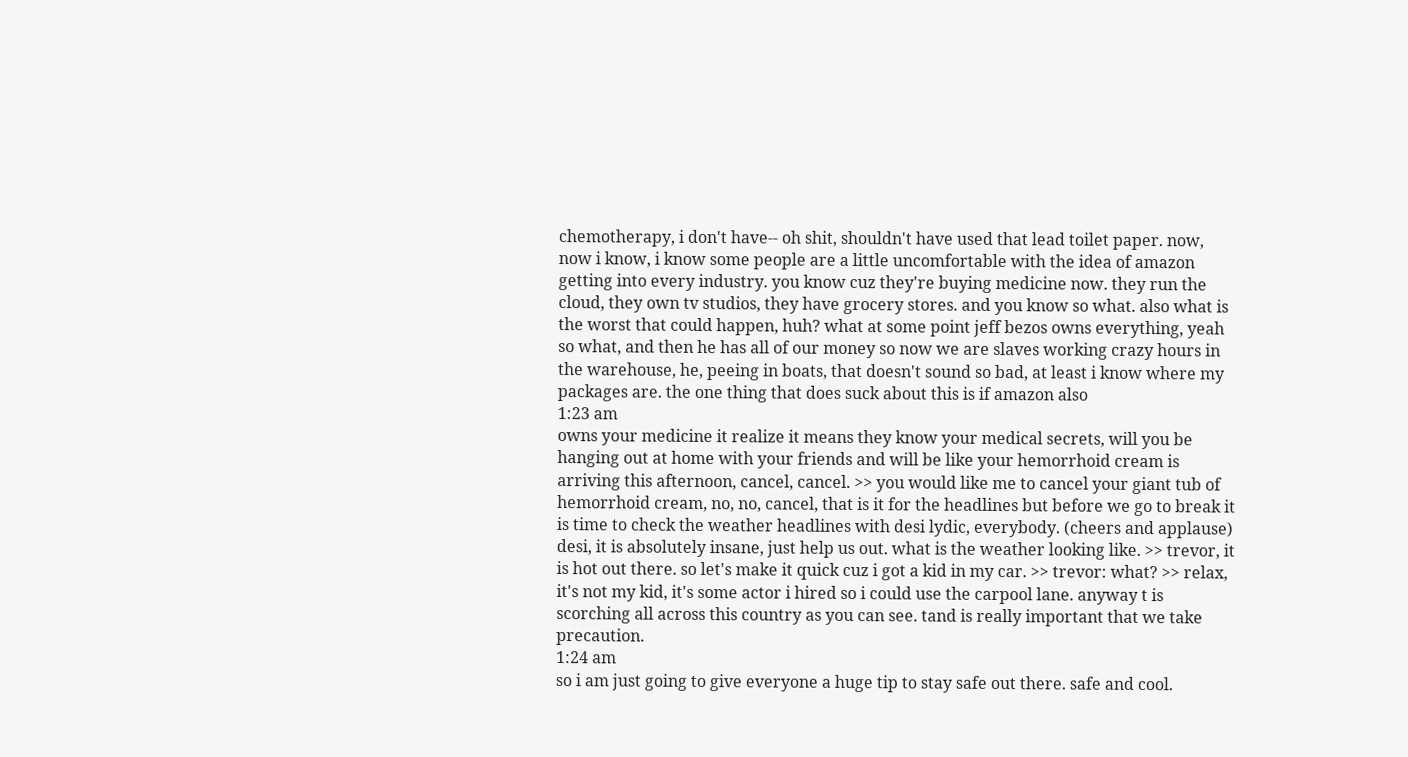chemotherapy, i don't have-- oh shit, shouldn't have used that lead toilet paper. now, now i know, i know some people are a little uncomfortable with the idea of amazon getting into every industry. you know cuz they're buying medicine now. they run the cloud, they own tv studios, they have grocery stores. and you know so what. also what is the worst that could happen, huh? what at some point jeff bezos owns everything, yeah so what, and then he has all of our money so now we are slaves working crazy hours in the warehouse, he, peeing in boats, that doesn't sound so bad, at least i know where my packages are. the one thing that does suck about this is if amazon also
1:23 am
owns your medicine it realize it means they know your medical secrets, will you be hanging out at home with your friends and will be like your hemorrhoid cream is arriving this afternoon, cancel, cancel. >> you would like me to cancel your giant tub of hemorrhoid cream, no, no, cancel, that is it for the headlines but before we go to break it is time to check the weather headlines with desi lydic, everybody. (cheers and applause) desi, it is absolutely insane, just help us out. what is the weather looking like. >> trevor, it is hot out there. so let's make it quick cuz i got a kid in my car. >> trevor: what? >> relax, it's not my kid, it's some actor i hired so i could use the carpool lane. anyway t is scorching all across this country as you can see. tand is really important that we take precaution.
1:24 am
so i am just going to give everyone a huge tip to stay safe out there. safe and cool.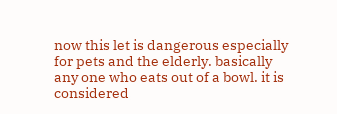now this let is dangerous especially for pets and the elderly. basically any one who eats out of a bowl. it is considered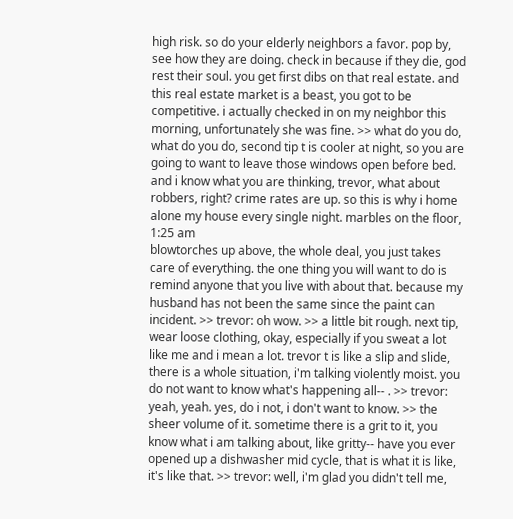high risk. so do your elderly neighbors a favor. pop by, see how they are doing. check in because if they die, god rest their soul. you get first dibs on that real estate. and this real estate market is a beast, you got to be competitive. i actually checked in on my neighbor this morning, unfortunately she was fine. >> what do you do, what do you do, second tip t is cooler at night, so you are going to want to leave those windows open before bed. and i know what you are thinking, trevor, what about robbers, right? crime rates are up. so this is why i home alone my house every single night. marbles on the floor,
1:25 am
blowtorches up above, the whole deal, you just takes care of everything. the one thing you will want to do is remind anyone that you live with about that. because my husband has not been the same since the paint can incident. >> trevor: oh wow. >> a little bit rough. next tip, wear loose clothing, okay, especially if you sweat a lot like me and i mean a lot. trevor t is like a slip and slide, there is a whole situation, i'm talking violently moist. you do not want to know what's happening all-- . >> trevor: yeah, yeah. yes, do i not, i don't want to know. >> the sheer volume of it. sometime there is a grit to it, you know what i am talking about, like gritty-- have you ever opened up a dishwasher mid cycle, that is what it is like, it's like that. >> trevor: well, i'm glad you didn't tell me,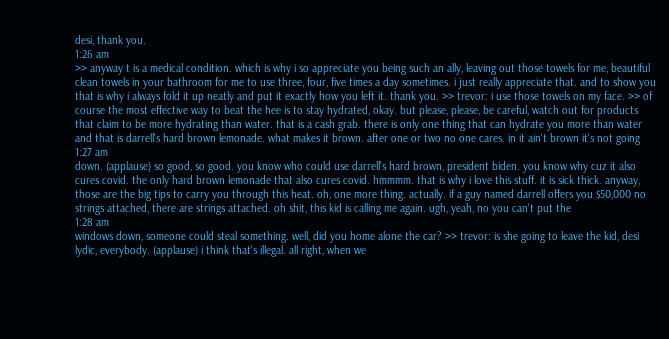desi, thank you.
1:26 am
>> anyway t is a medical condition. which is why i so appreciate you being such an ally, leaving out those towels for me, beautiful clean towels in your bathroom for me to use three, four, five times a day sometimes. i just really appreciate that. and to show you that is why i always fold it up neatly and put it exactly how you left it. thank you. >> trevor: i use those towels on my face. >> of course the most effective way to beat the hee is to stay hydrated, okay. but please, please, be careful, watch out for products that claim to be more hydrating than water. that is a cash grab. there is only one thing that can hydrate you more than water and that is darrell's hard brown lemonade. what makes it brown. after one or two no one cares. in it ain't brown it's not going
1:27 am
down. (applause) so good, so good. you know who could use darrell's hard brown, president biden. you know why cuz it also cures covid. the only hard brown lemonade that also cures covid. hmmmm. that is why i love this stuff. it is sick thick. anyway, those are the big tips to carry you through this heat. oh, one more thing. actually. if a guy named darrell offers you $50,000 no strings attached, there are strings attached. oh shit, this kid is calling me again. ugh, yeah, no you can't put the
1:28 am
windows down, someone could steal something. well, did you home alone the car? >> trevor: is she going to leave the kid, desi lydic, everybody. (applause) i think that's illegal. all right, when we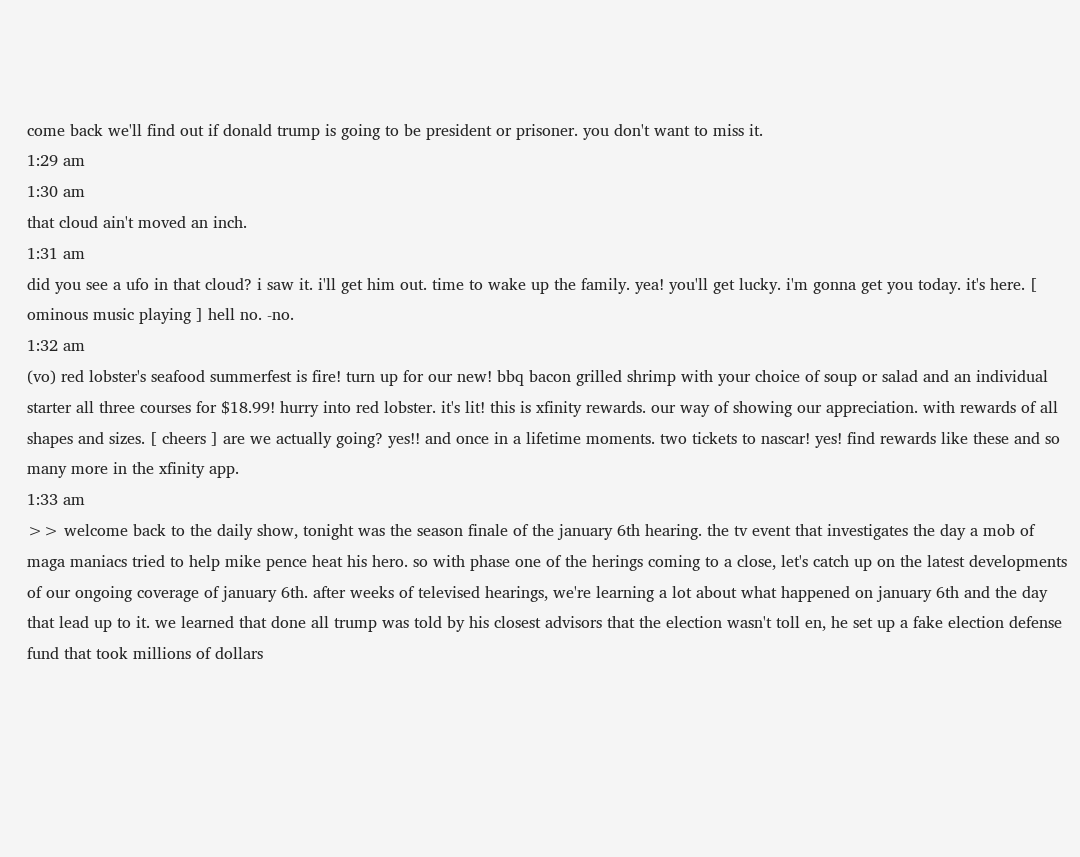come back we'll find out if donald trump is going to be president or prisoner. you don't want to miss it.
1:29 am
1:30 am
that cloud ain't moved an inch.
1:31 am
did you see a ufo in that cloud? i saw it. i'll get him out. time to wake up the family. yea! you'll get lucky. i'm gonna get you today. it's here. [ ominous music playing ] hell no. -no.
1:32 am
(vo) red lobster's seafood summerfest is fire! turn up for our new! bbq bacon grilled shrimp with your choice of soup or salad and an individual starter all three courses for $18.99! hurry into red lobster. it's lit! this is xfinity rewards. our way of showing our appreciation. with rewards of all shapes and sizes. [ cheers ] are we actually going? yes!! and once in a lifetime moments. two tickets to nascar! yes! find rewards like these and so many more in the xfinity app.
1:33 am
>> welcome back to the daily show, tonight was the season finale of the january 6th hearing. the tv event that investigates the day a mob of maga maniacs tried to help mike pence heat his hero. so with phase one of the herings coming to a close, let's catch up on the latest developments of our ongoing coverage of january 6th. after weeks of televised hearings, we're learning a lot about what happened on january 6th and the day that lead up to it. we learned that done all trump was told by his closest advisors that the election wasn't toll en, he set up a fake election defense fund that took millions of dollars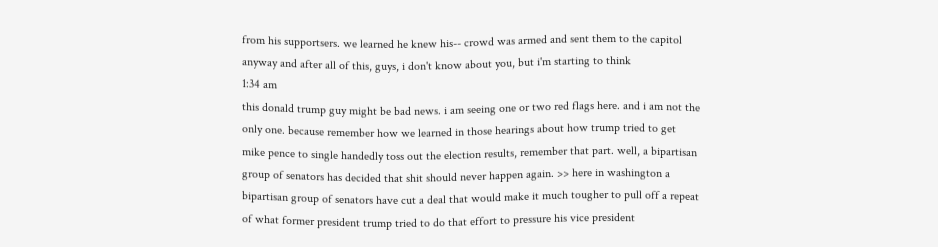from his supportsers. we learned he knew his-- crowd was armed and sent them to the capitol anyway and after all of this, guys, i don't know about you, but i'm starting to think
1:34 am
this donald trump guy might be bad news. i am seeing one or two red flags here. and i am not the only one. because remember how we learned in those hearings about how trump tried to get mike pence to single handedly toss out the election results, remember that part. well, a bipartisan group of senators has decided that shit should never happen again. >> here in washington a bipartisan group of senators have cut a deal that would make it much tougher to pull off a repeat of what former president trump tried to do that effort to pressure his vice president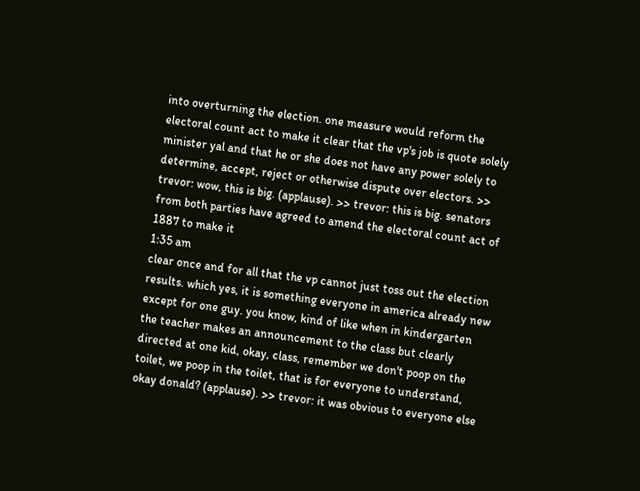into overturning the election. one measure would reform the electoral count act to make it clear that the vp's job is quote solely minister yal and that he or she does not have any power solely to determine, accept, reject or otherwise dispute over electors. >> trevor: wow, this is big. (applause). >> trevor: this is big. senators from both parties have agreed to amend the electoral count act of 1887 to make it
1:35 am
clear once and for all that the vp cannot just toss out the election results. which yes, it is something everyone in america already new except for one guy. you know, kind of like when in kindergarten the teacher makes an announcement to the class but clearly directed at one kid, okay, class, remember we don't poop on the toilet, we poop in the toilet, that is for everyone to understand, okay donald? (applause). >> trevor: it was obvious to everyone else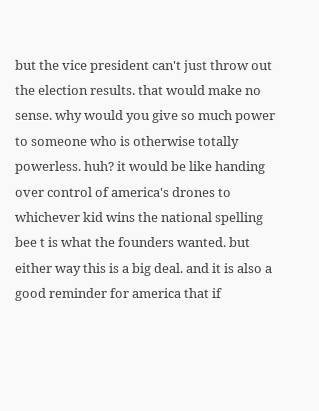but the vice president can't just throw out the election results. that would make no sense. why would you give so much power to someone who is otherwise totally powerless. huh? it would be like handing over control of america's drones to whichever kid wins the national spelling bee t is what the founders wanted. but either way this is a big deal. and it is also a good reminder for america that if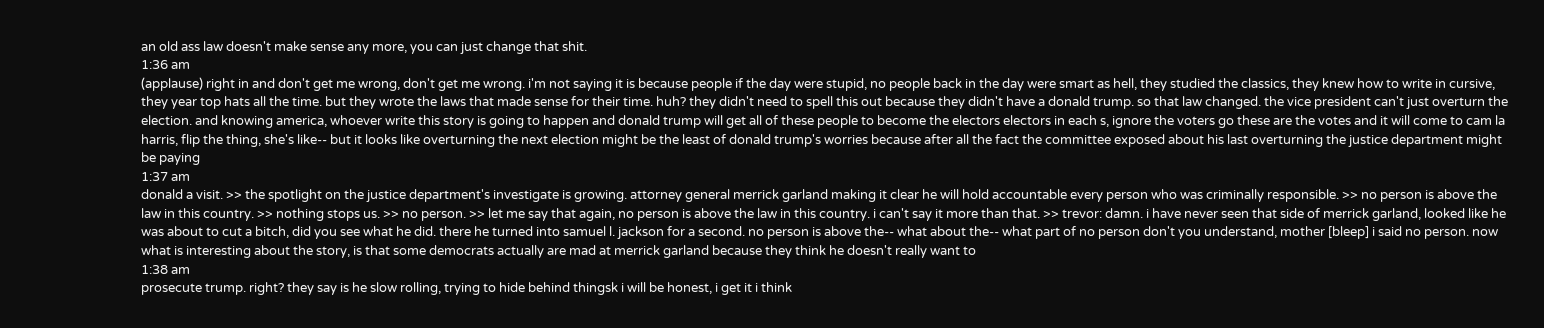an old ass law doesn't make sense any more, you can just change that shit.
1:36 am
(applause) right in and don't get me wrong, don't get me wrong. i'm not saying it is because people if the day were stupid, no people back in the day were smart as hell, they studied the classics, they knew how to write in cursive, they year top hats all the time. but they wrote the laws that made sense for their time. huh? they didn't need to spell this out because they didn't have a donald trump. so that law changed. the vice president can't just overturn the election. and knowing america, whoever write this story is going to happen and donald trump will get all of these people to become the electors electors in each s, ignore the voters go these are the votes and it will come to cam la harris, flip the thing, she's like-- but it looks like overturning the next election might be the least of donald trump's worries because after all the fact the committee exposed about his last overturning the justice department might be paying
1:37 am
donald a visit. >> the spotlight on the justice department's investigate is growing. attorney general merrick garland making it clear he will hold accountable every person who was criminally responsible. >> no person is above the law in this country. >> nothing stops us. >> no person. >> let me say that again, no person is above the law in this country. i can't say it more than that. >> trevor: damn. i have never seen that side of merrick garland, looked like he was about to cut a bitch, did you see what he did. there he turned into samuel l. jackson for a second. no person is above the-- what about the-- what part of no person don't you understand, mother [bleep] i said no person. now what is interesting about the story, is that some democrats actually are mad at merrick garland because they think he doesn't really want to
1:38 am
prosecute trump. right? they say is he slow rolling, trying to hide behind thingsk i will be honest, i get it i think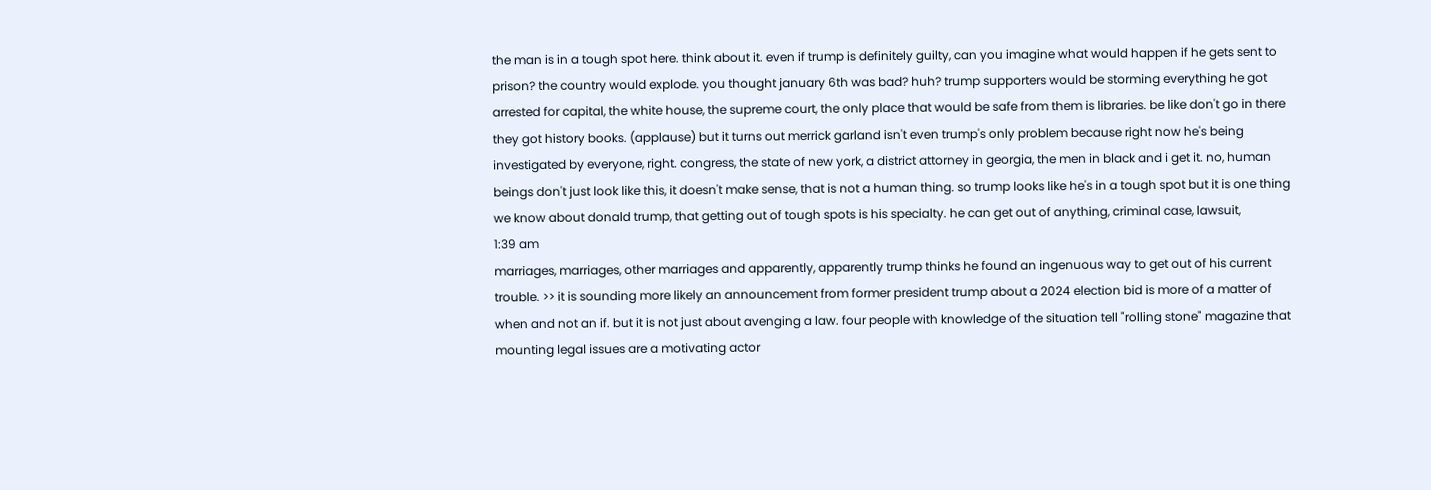the man is in a tough spot here. think about it. even if trump is definitely guilty, can you imagine what would happen if he gets sent to prison? the country would explode. you thought january 6th was bad? huh? trump supporters would be storming everything he got arrested for capital, the white house, the supreme court, the only place that would be safe from them is libraries. be like don't go in there they got history books. (applause) but it turns out merrick garland isn't even trump's only problem because right now he's being investigated by everyone, right. congress, the state of new york, a district attorney in georgia, the men in black and i get it. no, human beings don't just look like this, it doesn't make sense, that is not a human thing. so trump looks like he's in a tough spot but it is one thing we know about donald trump, that getting out of tough spots is his specialty. he can get out of anything, criminal case, lawsuit,
1:39 am
marriages, marriages, other marriages and apparently, apparently trump thinks he found an ingenuous way to get out of his current trouble. >> it is sounding more likely an announcement from former president trump about a 2024 election bid is more of a matter of when and not an if. but it is not just about avenging a law. four people with knowledge of the situation tell "rolling stone" magazine that mounting legal issues are a motivating actor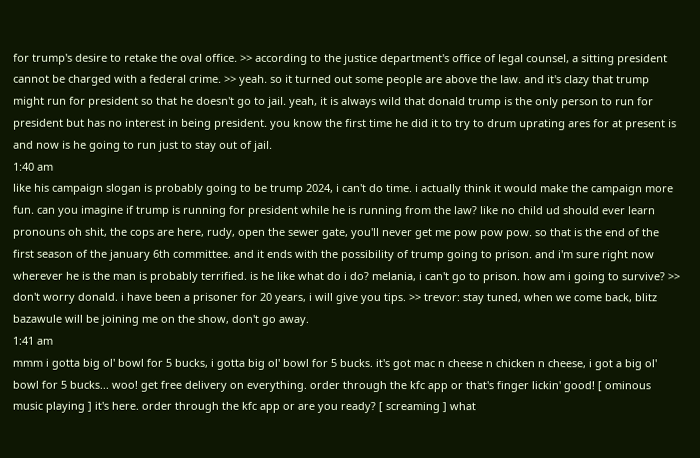for trump's desire to retake the oval office. >> according to the justice department's office of legal counsel, a sitting president cannot be charged with a federal crime. >> yeah. so it turned out some people are above the law. and it's clazy that trump might run for president so that he doesn't go to jail. yeah, it is always wild that donald trump is the only person to run for president but has no interest in being president. you know the first time he did it to try to drum uprating ares for at present is and now is he going to run just to stay out of jail.
1:40 am
like his campaign slogan is probably going to be trump 2024, i can't do time. i actually think it would make the campaign more fun. can you imagine if trump is running for president while he is running from the law? like no child ud should ever learn pronouns oh shit, the cops are here, rudy, open the sewer gate, you'll never get me pow pow pow. so that is the end of the first season of the january 6th committee. and it ends with the possibility of trump going to prison. and i'm sure right now wherever he is the man is probably terrified. is he like what do i do? melania, i can't go to prison. how am i going to survive? >> don't worry donald. i have been a prisoner for 20 years, i will give you tips. >> trevor: stay tuned, when we come back, blitz bazawule will be joining me on the show, don't go away.
1:41 am
mmm i gotta big ol' bowl for 5 bucks, i gotta big ol' bowl for 5 bucks. it's got mac n cheese n chicken n cheese, i got a big ol' bowl for 5 bucks... woo! get free delivery on everything. order through the kfc app or that's finger lickin' good! [ ominous music playing ] it's here. order through the kfc app or are you ready? [ screaming ] what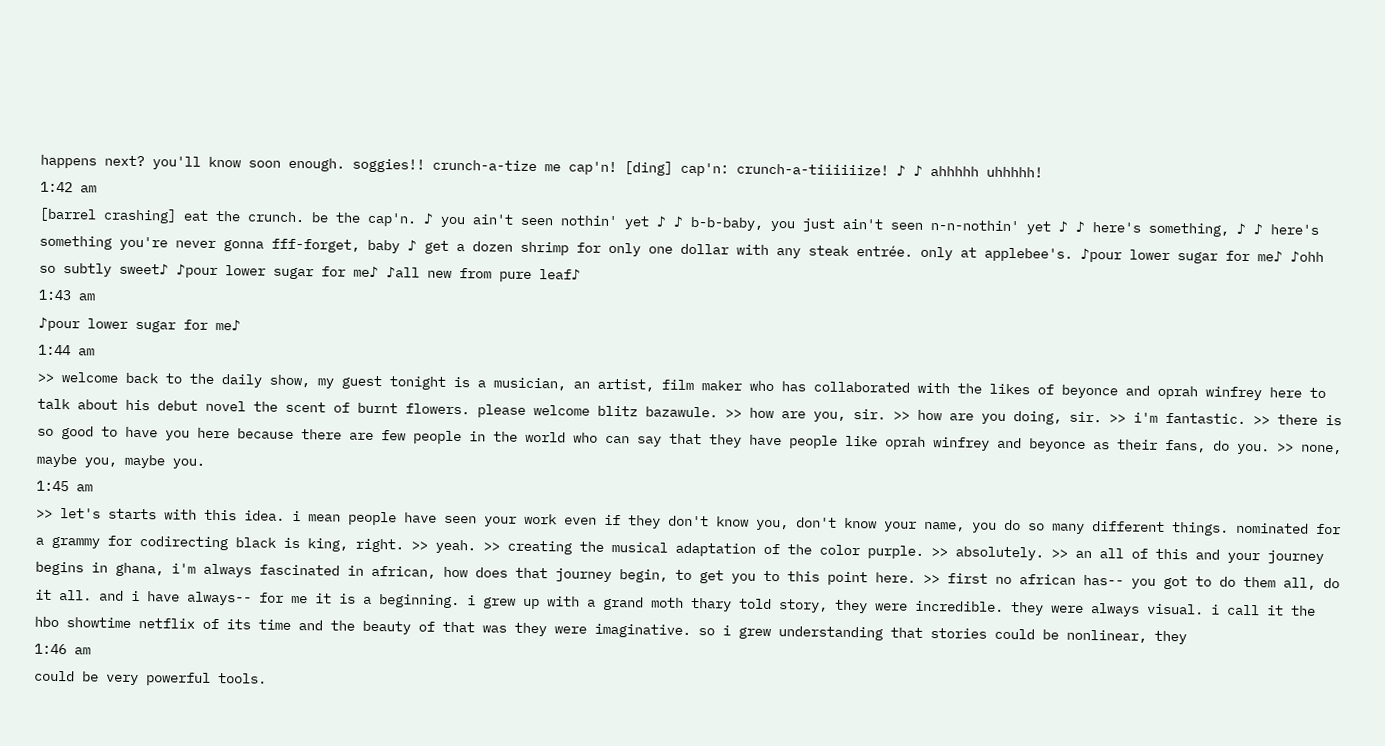happens next? you'll know soon enough. soggies!! crunch-a-tize me cap'n! [ding] cap'n: crunch-a-tiiiiiize! ♪ ♪ ahhhhh uhhhhh!
1:42 am
[barrel crashing] eat the crunch. be the cap'n. ♪ you ain't seen nothin' yet ♪ ♪ b-b-baby, you just ain't seen n-n-nothin' yet ♪ ♪ here's something, ♪ ♪ here's something you're never gonna fff-forget, baby ♪ get a dozen shrimp for only one dollar with any steak entrée. only at applebee's. ♪pour lower sugar for me♪ ♪ohh so subtly sweet♪ ♪pour lower sugar for me♪ ♪all new from pure leaf♪
1:43 am
♪pour lower sugar for me♪
1:44 am
>> welcome back to the daily show, my guest tonight is a musician, an artist, film maker who has collaborated with the likes of beyonce and oprah winfrey here to talk about his debut novel the scent of burnt flowers. please welcome blitz bazawule. >> how are you, sir. >> how are you doing, sir. >> i'm fantastic. >> there is so good to have you here because there are few people in the world who can say that they have people like oprah winfrey and beyonce as their fans, do you. >> none, maybe you, maybe you.
1:45 am
>> let's starts with this idea. i mean people have seen your work even if they don't know you, don't know your name, you do so many different things. nominated for a grammy for codirecting black is king, right. >> yeah. >> creating the musical adaptation of the color purple. >> absolutely. >> an all of this and your journey begins in ghana, i'm always fascinated in african, how does that journey begin, to get you to this point here. >> first no african has-- you got to do them all, do it all. and i have always-- for me it is a beginning. i grew up with a grand moth thary told story, they were incredible. they were always visual. i call it the hbo showtime netflix of its time and the beauty of that was they were imaginative. so i grew understanding that stories could be nonlinear, they
1:46 am
could be very powerful tools.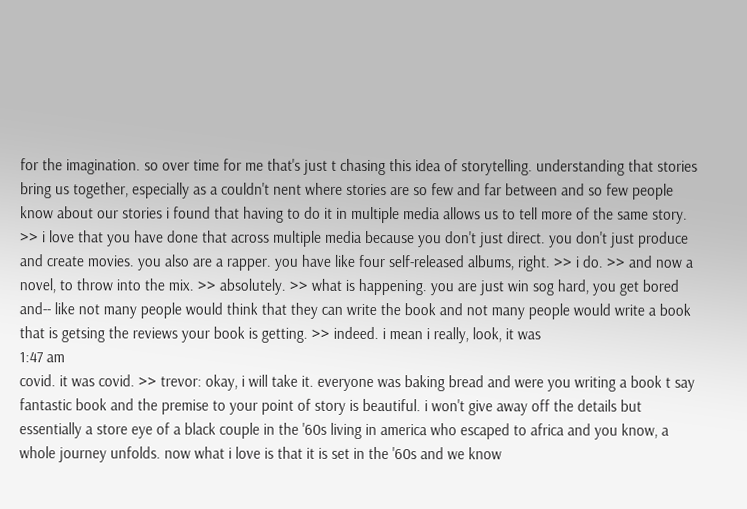for the imagination. so over time for me that's just t chasing this idea of storytelling. understanding that stories bring us together, especially as a couldn't nent where stories are so few and far between and so few people know about our stories i found that having to do it in multiple media allows us to tell more of the same story. >> i love that you have done that across multiple media because you don't just direct. you don't just produce and create movies. you also are a rapper. you have like four self-released albums, right. >> i do. >> and now a novel, to throw into the mix. >> absolutely. >> what is happening. you are just win sog hard, you get bored and-- like not many people would think that they can write the book and not many people would write a book that is getsing the reviews your book is getting. >> indeed. i mean i really, look, it was
1:47 am
covid. it was covid. >> trevor: okay, i will take it. everyone was baking bread and were you writing a book t say fantastic book and the premise to your point of story is beautiful. i won't give away off the details but essentially a store eye of a black couple in the '60s living in america who escaped to africa and you know, a whole journey unfolds. now what i love is that it is set in the '60s and we know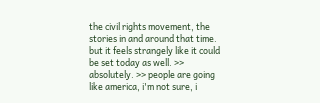the civil rights movement, the stories in and around that time. but it feels strangely like it could be set today as well. >> absolutely. >> people are going like america, i'm not sure, i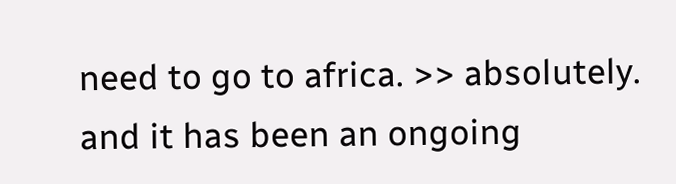need to go to africa. >> absolutely. and it has been an ongoing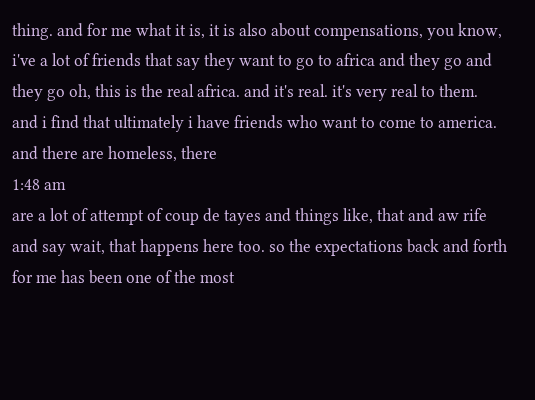thing. and for me what it is, it is also about compensations, you know, i've a lot of friends that say they want to go to africa and they go and they go oh, this is the real africa. and it's real. it's very real to them. and i find that ultimately i have friends who want to come to america. and there are homeless, there
1:48 am
are a lot of attempt of coup de tayes and things like, that and aw rife and say wait, that happens here too. so the expectations back and forth for me has been one of the most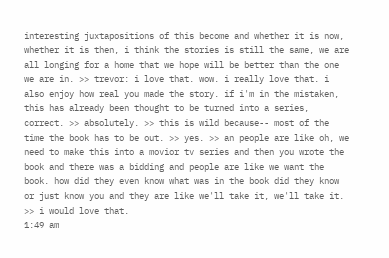interesting juxtapositions of this become and whether it is now, whether it is then, i think the stories is still the same, we are all longing for a home that we hope will be better than the one we are in. >> trevor: i love that. wow. i really love that. i also enjoy how real you made the story. if i'm in the mistaken, this has already been thought to be turned into a series, correct. >> absolutely. >> this is wild because-- most of the time the book has to be out. >> yes. >> an people are like oh, we need to make this into a movior tv series and then you wrote the book and there was a bidding and people are like we want the book. how did they even know what was in the book did they know or just know you and they are like we'll take it, we'll take it. >> i would love that.
1:49 am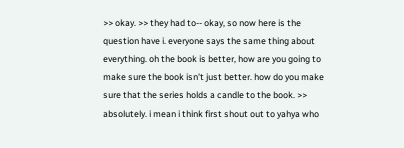>> okay. >> they had to-- okay, so now here is the question have i. everyone says the same thing about everything. oh the book is better, how are you going to make sure the book isn't just better. how do you make sure that the series holds a candle to the book. >> absolutely. i mean i think first shout out to yahya who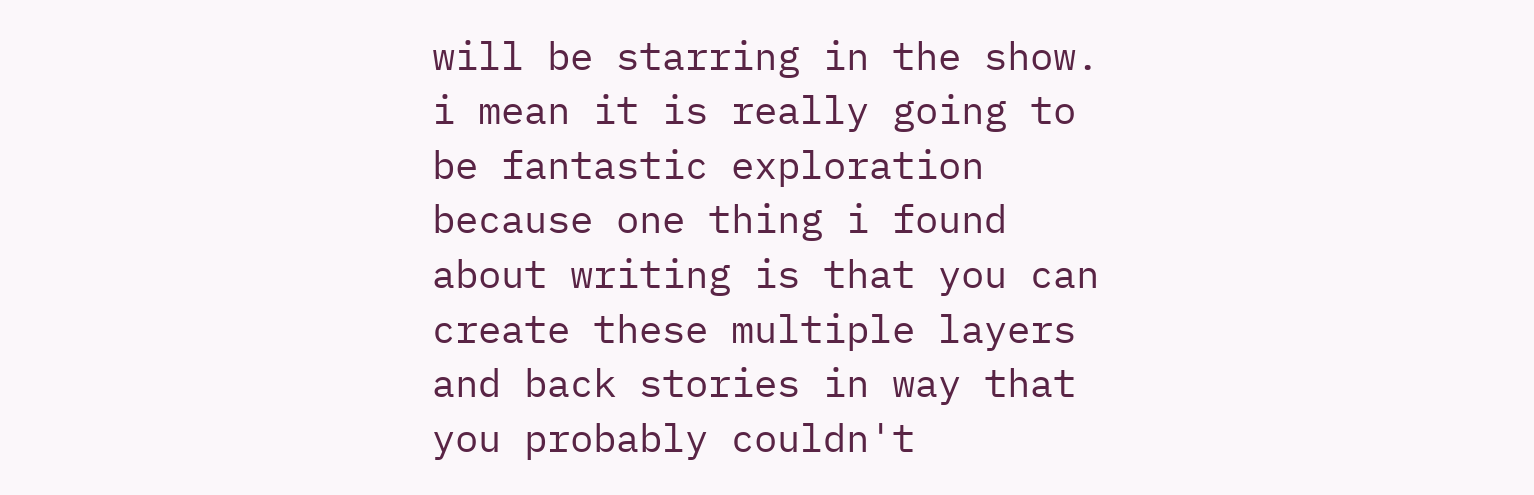will be starring in the show. i mean it is really going to be fantastic exploration because one thing i found about writing is that you can create these multiple layers and back stories in way that you probably couldn't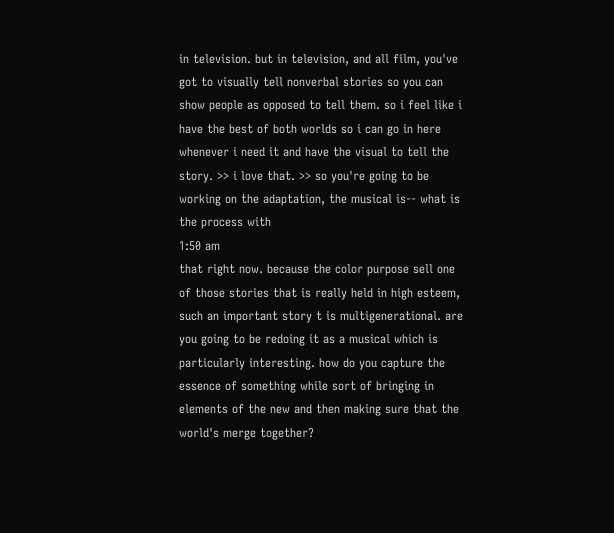in television. but in television, and all film, you've got to visually tell nonverbal stories so you can show people as opposed to tell them. so i feel like i have the best of both worlds so i can go in here whenever i need it and have the visual to tell the story. >> i love that. >> so you're going to be working on the adaptation, the musical is-- what is the process with
1:50 am
that right now. because the color purpose sell one of those stories that is really held in high esteem, such an important story t is multigenerational. are you going to be redoing it as a musical which is particularly interesting. how do you capture the essence of something while sort of bringing in elements of the new and then making sure that the world's merge together?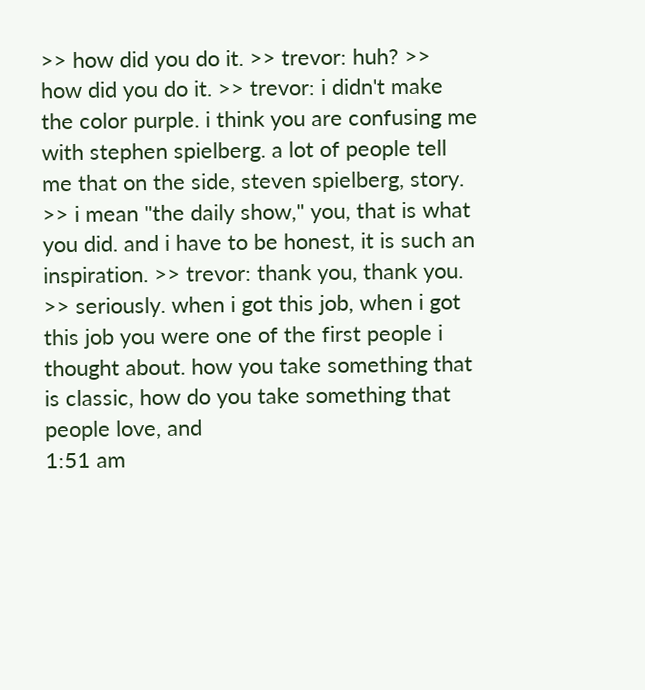>> how did you do it. >> trevor: huh? >> how did you do it. >> trevor: i didn't make the color purple. i think you are confusing me with stephen spielberg. a lot of people tell me that on the side, steven spielberg, story. >> i mean "the daily show," you, that is what you did. and i have to be honest, it is such an inspiration. >> trevor: thank you, thank you. >> seriously. when i got this job, when i got this job you were one of the first people i thought about. how you take something that is classic, how do you take something that people love, and
1:51 am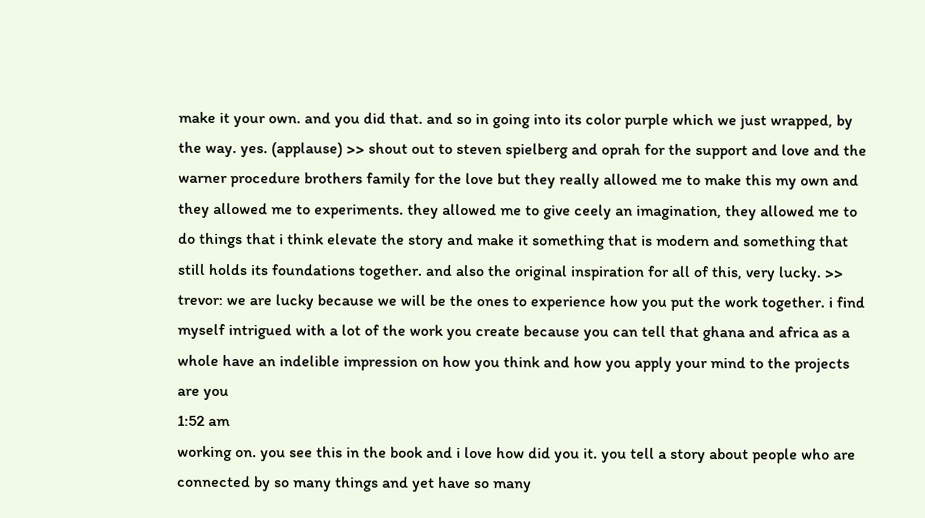make it your own. and you did that. and so in going into its color purple which we just wrapped, by the way. yes. (applause) >> shout out to steven spielberg and oprah for the support and love and the warner procedure brothers family for the love but they really allowed me to make this my own and they allowed me to experiments. they allowed me to give ceely an imagination, they allowed me to do things that i think elevate the story and make it something that is modern and something that still holds its foundations together. and also the original inspiration for all of this, very lucky. >> trevor: we are lucky because we will be the ones to experience how you put the work together. i find myself intrigued with a lot of the work you create because you can tell that ghana and africa as a whole have an indelible impression on how you think and how you apply your mind to the projects are you
1:52 am
working on. you see this in the book and i love how did you it. you tell a story about people who are connected by so many things and yet have so many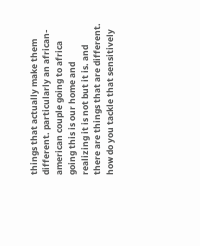things that actually make them different. particularly an african-american couple going to africa going this is our home and realizing it is not but it is. and there are things that are different. how do you tackle that sensitively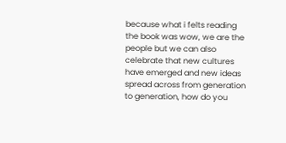because what i felts reading the book was wow, we are the people but we can also celebrate that new cultures have emerged and new ideas spread across from generation to generation, how do you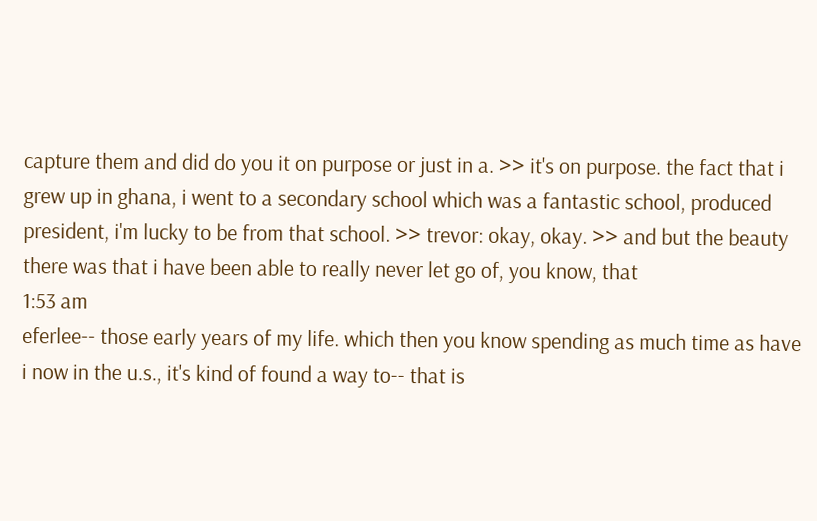capture them and did do you it on purpose or just in a. >> it's on purpose. the fact that i grew up in ghana, i went to a secondary school which was a fantastic school, produced president, i'm lucky to be from that school. >> trevor: okay, okay. >> and but the beauty there was that i have been able to really never let go of, you know, that
1:53 am
eferlee-- those early years of my life. which then you know spending as much time as have i now in the u.s., it's kind of found a way to-- that is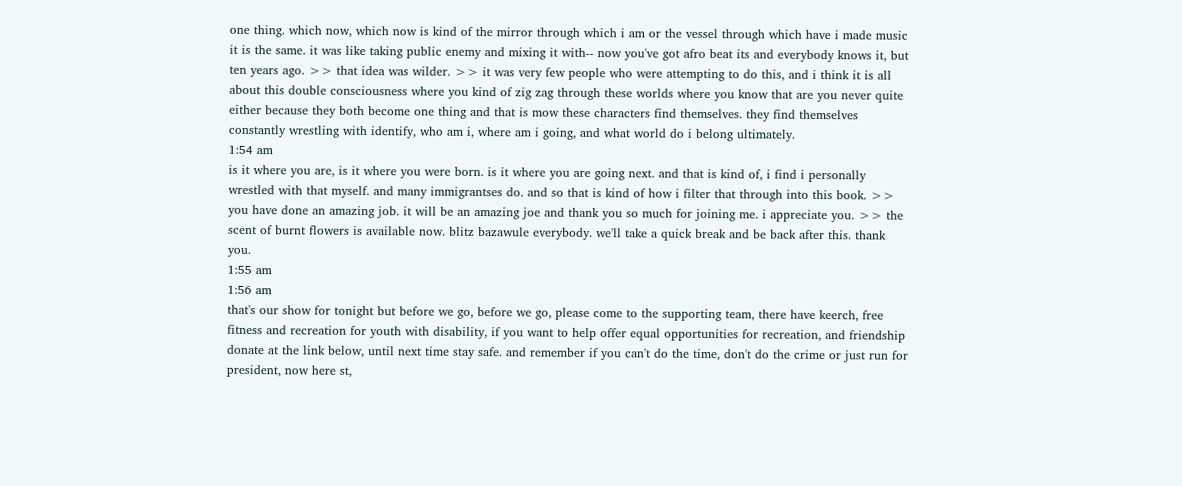one thing. which now, which now is kind of the mirror through which i am or the vessel through which have i made music it is the same. it was like taking public enemy and mixing it with-- now you've got afro beat its and everybody knows it, but ten years ago. >> that idea was wilder. >> it was very few people who were attempting to do this, and i think it is all about this double consciousness where you kind of zig zag through these worlds where you know that are you never quite either because they both become one thing and that is mow these characters find themselves. they find themselves constantly wrestling with identify, who am i, where am i going, and what world do i belong ultimately.
1:54 am
is it where you are, is it where you were born. is it where you are going next. and that is kind of, i find i personally wrestled with that myself. and many immigrantses do. and so that is kind of how i filter that through into this book. >> you have done an amazing job. it will be an amazing joe and thank you so much for joining me. i appreciate you. >> the scent of burnt flowers is available now. blitz bazawule everybody. we'll take a quick break and be back after this. thank you.
1:55 am
1:56 am
that's our show for tonight but before we go, before we go, please come to the supporting team, there have keerch, free fitness and recreation for youth with disability, if you want to help offer equal opportunities for recreation, and friendship donate at the link below, until next time stay safe. and remember if you can't do the time, don't do the crime or just run for president, now here st,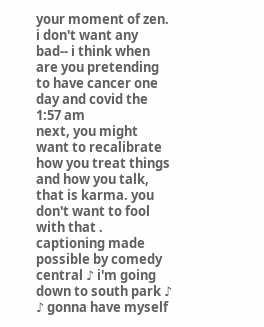your moment of zen. i don't want any bad-- i think when are you pretending to have cancer one day and covid the
1:57 am
next, you might want to recalibrate how you treat things and how you talk, that is karma. you don't want to fool with that . captioning made possible by comedy central ♪ i'm going down to south park ♪ ♪ gonna have myself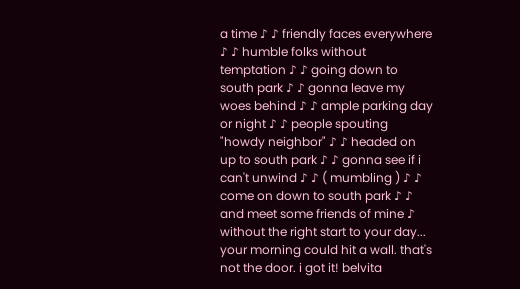a time ♪ ♪ friendly faces everywhere ♪ ♪ humble folks without temptation ♪ ♪ going down to south park ♪ ♪ gonna leave my woes behind ♪ ♪ ample parking day or night ♪ ♪ people spouting "howdy neighbor" ♪ ♪ headed on up to south park ♪ ♪ gonna see if i can't unwind ♪ ♪ ( mumbling ) ♪ ♪ come on down to south park ♪ ♪ and meet some friends of mine ♪ without the right start to your day... your morning could hit a wall. that's not the door. i got it! belvita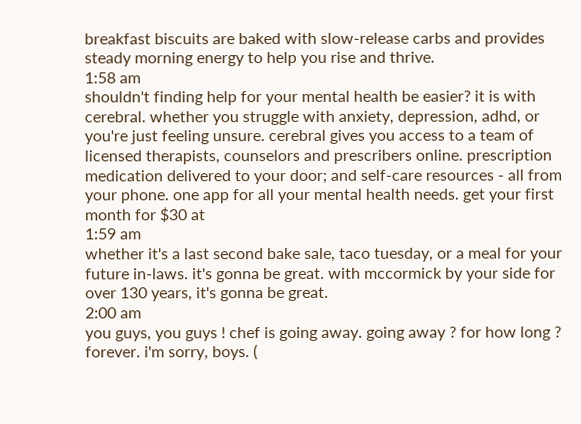breakfast biscuits are baked with slow-release carbs and provides steady morning energy to help you rise and thrive.
1:58 am
shouldn't finding help for your mental health be easier? it is with cerebral. whether you struggle with anxiety, depression, adhd, or you're just feeling unsure. cerebral gives you access to a team of licensed therapists, counselors and prescribers online. prescription medication delivered to your door; and self-care resources - all from your phone. one app for all your mental health needs. get your first month for $30 at
1:59 am
whether it's a last second bake sale, taco tuesday, or a meal for your future in-laws. it's gonna be great. with mccormick by your side for over 130 years, it's gonna be great.
2:00 am
you guys, you guys ! chef is going away. going away ? for how long ? forever. i'm sorry, boys. (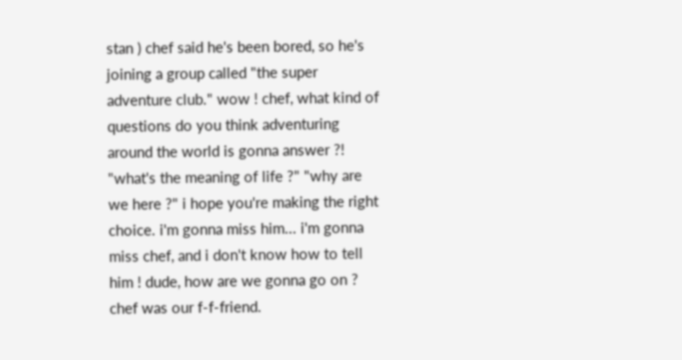stan ) chef said he's been bored, so he's joining a group called "the super adventure club." wow ! chef, what kind of questions do you think adventuring around the world is gonna answer ?! "what's the meaning of life ?" "why are we here ?" i hope you're making the right choice. i'm gonna miss him... i'm gonna miss chef, and i don't know how to tell him ! dude, how are we gonna go on ? chef was our f-f-friend.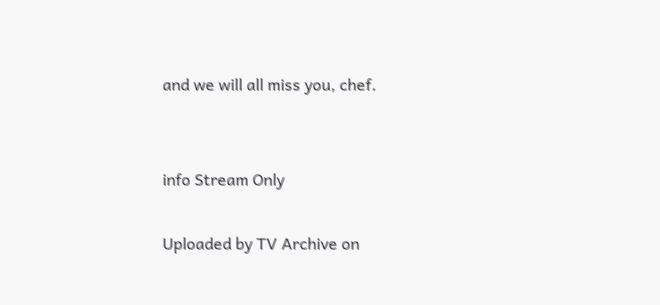and we will all miss you, chef.


info Stream Only

Uploaded by TV Archive on